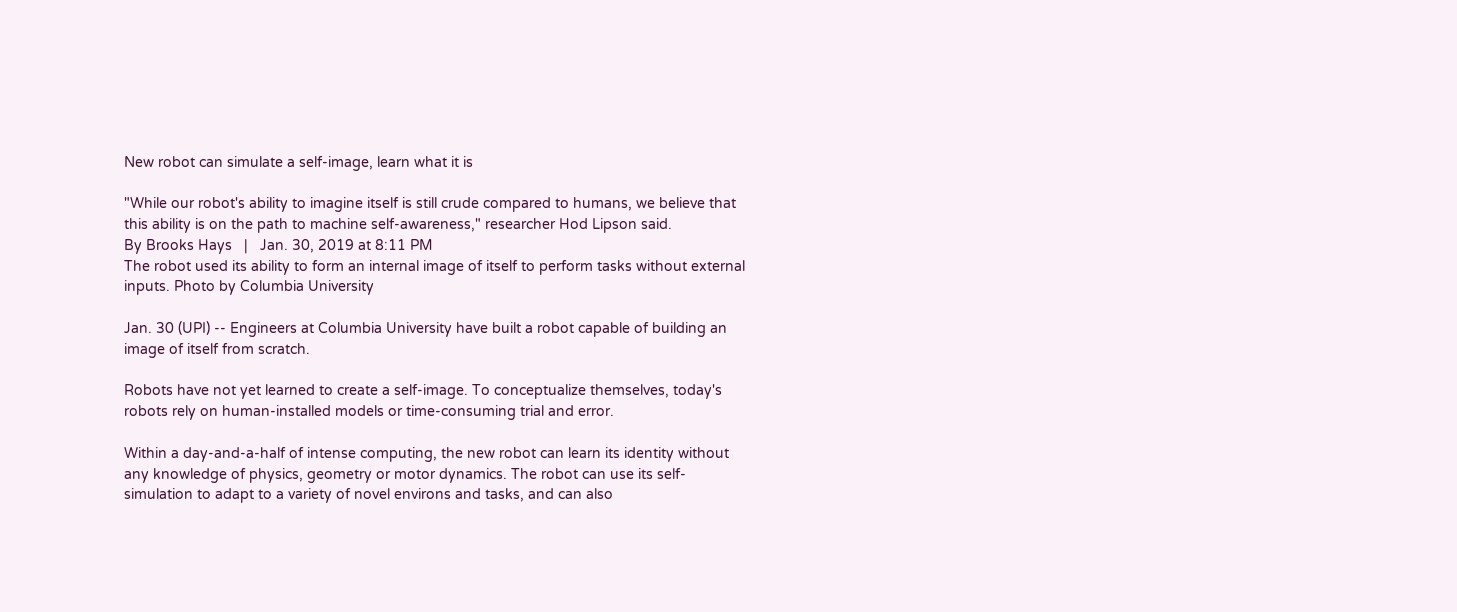New robot can simulate a self-image, learn what it is

"While our robot's ability to imagine itself is still crude compared to humans, we believe that this ability is on the path to machine self-awareness," researcher Hod Lipson said.
By Brooks Hays   |   Jan. 30, 2019 at 8:11 PM
The robot used its ability to form an internal image of itself to perform tasks without external inputs. Photo by Columbia University

Jan. 30 (UPI) -- Engineers at Columbia University have built a robot capable of building an image of itself from scratch.

Robots have not yet learned to create a self-image. To conceptualize themselves, today's robots rely on human-installed models or time-consuming trial and error.

Within a day-and-a-half of intense computing, the new robot can learn its identity without any knowledge of physics, geometry or motor dynamics. The robot can use its self-simulation to adapt to a variety of novel environs and tasks, and can also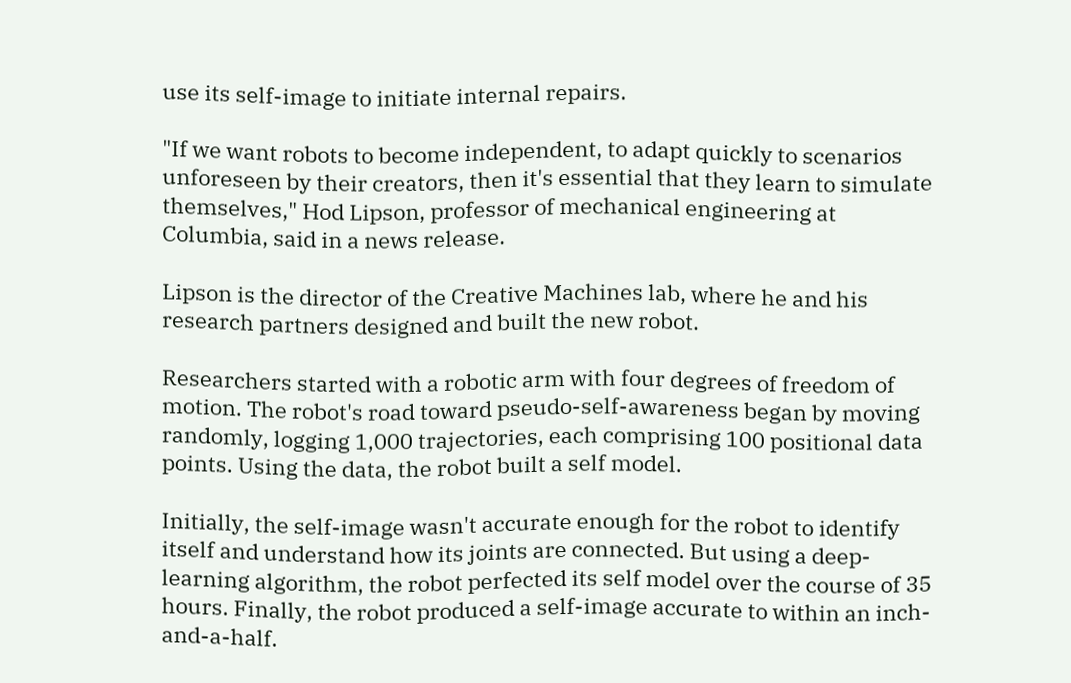use its self-image to initiate internal repairs.

"If we want robots to become independent, to adapt quickly to scenarios unforeseen by their creators, then it's essential that they learn to simulate themselves," Hod Lipson, professor of mechanical engineering at Columbia, said in a news release.

Lipson is the director of the Creative Machines lab, where he and his research partners designed and built the new robot.

Researchers started with a robotic arm with four degrees of freedom of motion. The robot's road toward pseudo-self-awareness began by moving randomly, logging 1,000 trajectories, each comprising 100 positional data points. Using the data, the robot built a self model.

Initially, the self-image wasn't accurate enough for the robot to identify itself and understand how its joints are connected. But using a deep-learning algorithm, the robot perfected its self model over the course of 35 hours. Finally, the robot produced a self-image accurate to within an inch-and-a-half.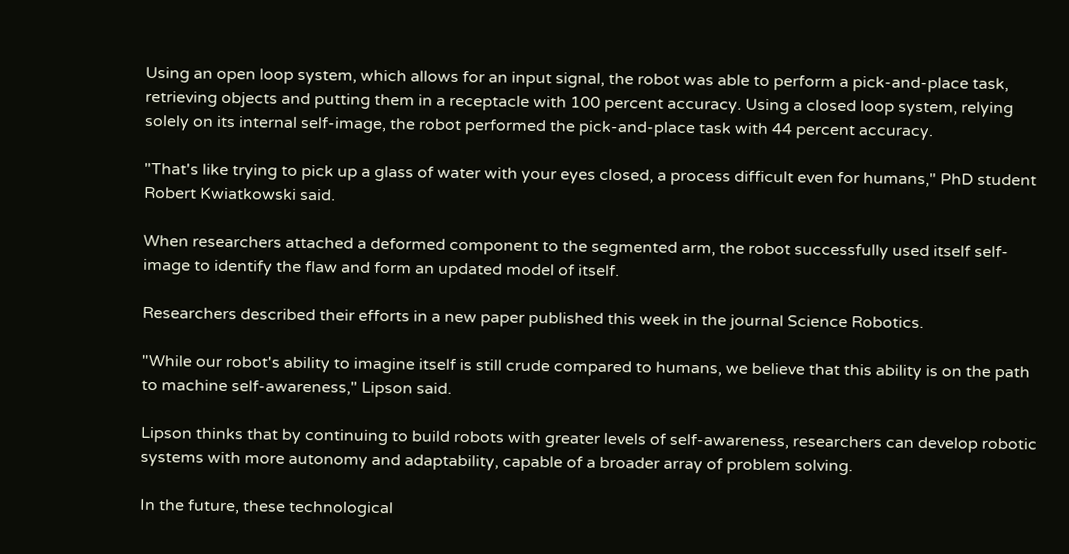Using an open loop system, which allows for an input signal, the robot was able to perform a pick-and-place task, retrieving objects and putting them in a receptacle with 100 percent accuracy. Using a closed loop system, relying solely on its internal self-image, the robot performed the pick-and-place task with 44 percent accuracy.

"That's like trying to pick up a glass of water with your eyes closed, a process difficult even for humans," PhD student Robert Kwiatkowski said.

When researchers attached a deformed component to the segmented arm, the robot successfully used itself self-image to identify the flaw and form an updated model of itself.

Researchers described their efforts in a new paper published this week in the journal Science Robotics.

"While our robot's ability to imagine itself is still crude compared to humans, we believe that this ability is on the path to machine self-awareness," Lipson said.

Lipson thinks that by continuing to build robots with greater levels of self-awareness, researchers can develop robotic systems with more autonomy and adaptability, capable of a broader array of problem solving.

In the future, these technological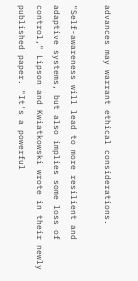advances may warrant ethical considerations.

"Self-awareness will lead to more resilient and adaptive systems, but also implies some loss of control," Lipson and Kwiatkowski wrote in their newly published paper. "It's a powerful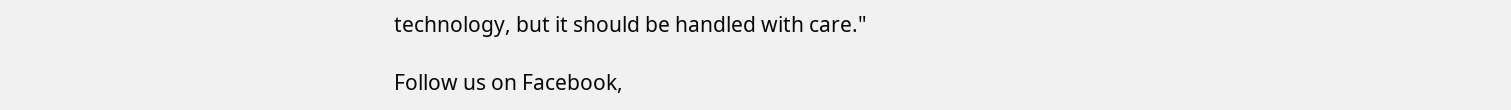technology, but it should be handled with care."

Follow us on Facebook,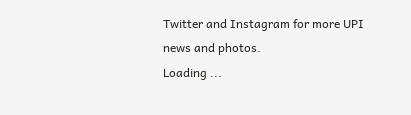Twitter and Instagram for more UPI news and photos.
Loading ...